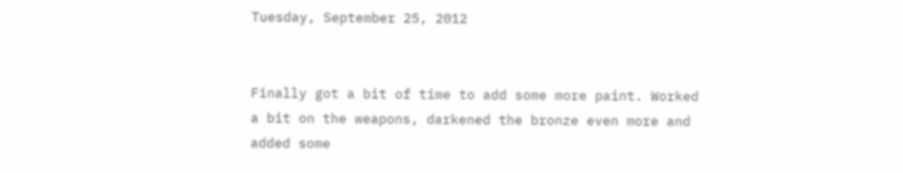Tuesday, September 25, 2012


Finally got a bit of time to add some more paint. Worked a bit on the weapons, darkened the bronze even more and added some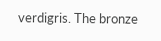verdigris. The bronze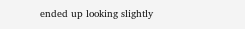ended up looking slightly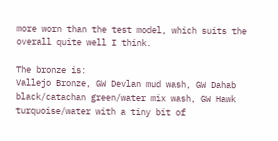more worn than the test model, which suits the overall quite well I think.

The bronze is:
Vallejo Bronze, GW Devlan mud wash, GW Dahab black/catachan green/water mix wash, GW Hawk turquoise/water with a tiny bit of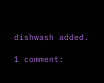dishwash added.

1 comment: